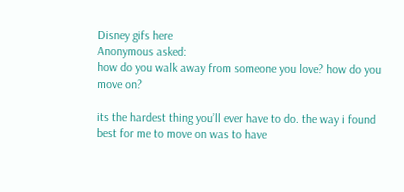Disney gifs here
Anonymous asked:
how do you walk away from someone you love? how do you move on?

its the hardest thing you’ll ever have to do. the way i found best for me to move on was to have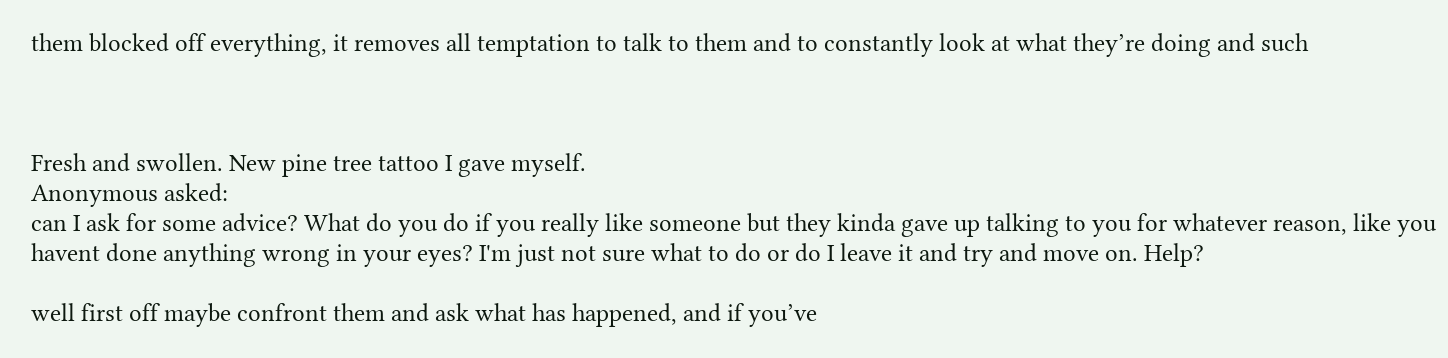them blocked off everything, it removes all temptation to talk to them and to constantly look at what they’re doing and such



Fresh and swollen. New pine tree tattoo I gave myself.
Anonymous asked:
can I ask for some advice? What do you do if you really like someone but they kinda gave up talking to you for whatever reason, like you havent done anything wrong in your eyes? I'm just not sure what to do or do I leave it and try and move on. Help?

well first off maybe confront them and ask what has happened, and if you’ve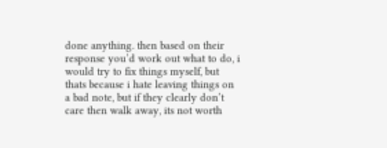done anything. then based on their response you’d work out what to do, i would try to fix things myself, but thats because i hate leaving things on a bad note, but if they clearly don’t care then walk away, its not worth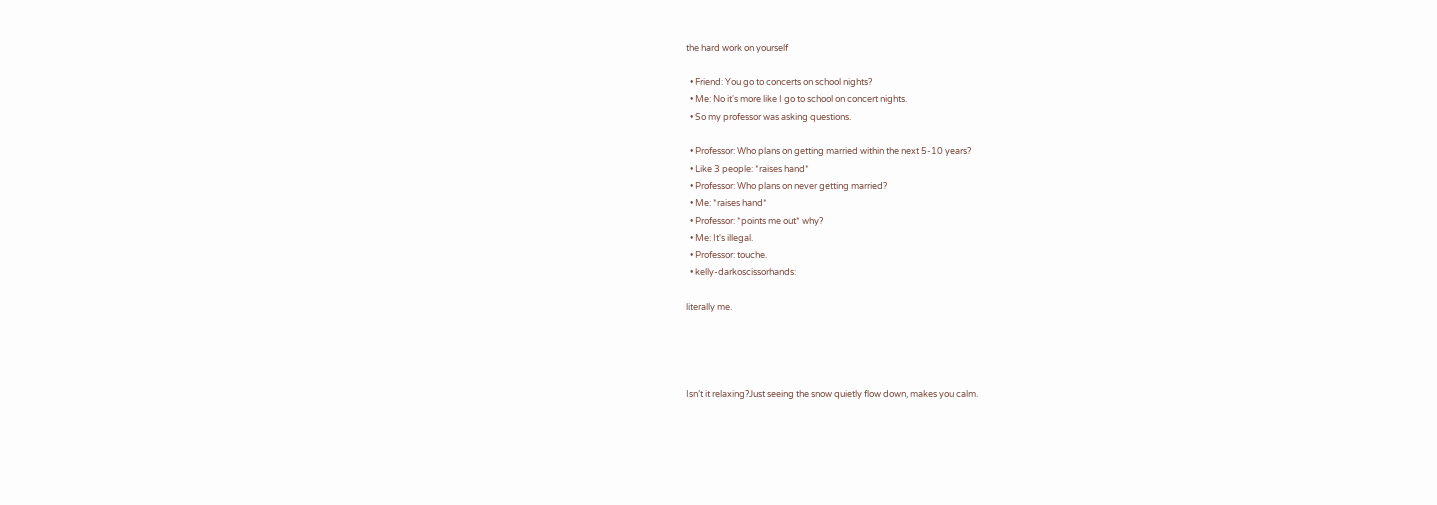the hard work on yourself

  • Friend: You go to concerts on school nights?
  • Me: No it's more like I go to school on concert nights.
  • So my professor was asking questions.

  • Professor: Who plans on getting married within the next 5-10 years?
  • Like 3 people: *raises hand*
  • Professor: Who plans on never getting married?
  • Me: *raises hand*
  • Professor: *points me out* why?
  • Me: It's illegal.
  • Professor: touche.
  • kelly-darkoscissorhands:

literally me.




Isn’t it relaxing?Just seeing the snow quietly flow down, makes you calm.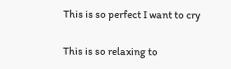This is so perfect I want to cry

This is so relaxing to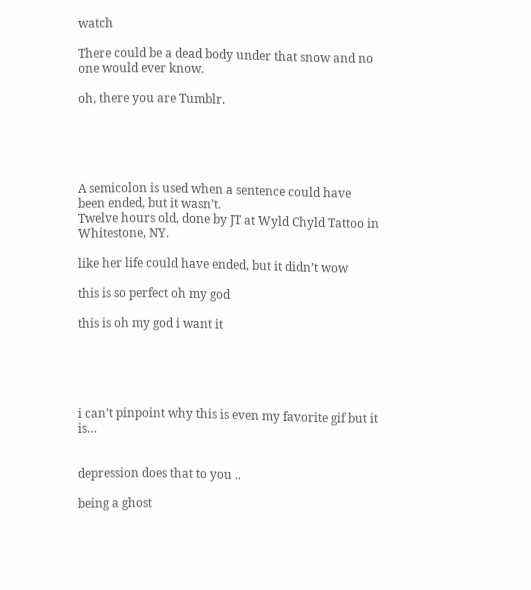watch

There could be a dead body under that snow and no one would ever know.

oh, there you are Tumblr.





A semicolon is used when a sentence could have been ended, but it wasn’t.
Twelve hours old, done by JT at Wyld Chyld Tattoo in Whitestone, NY.

like her life could have ended, but it didn’t wow

this is so perfect oh my god

this is oh my god i want it





i can’t pinpoint why this is even my favorite gif but it is…


depression does that to you ..

being a ghost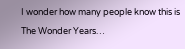I wonder how many people know this is The Wonder Years…